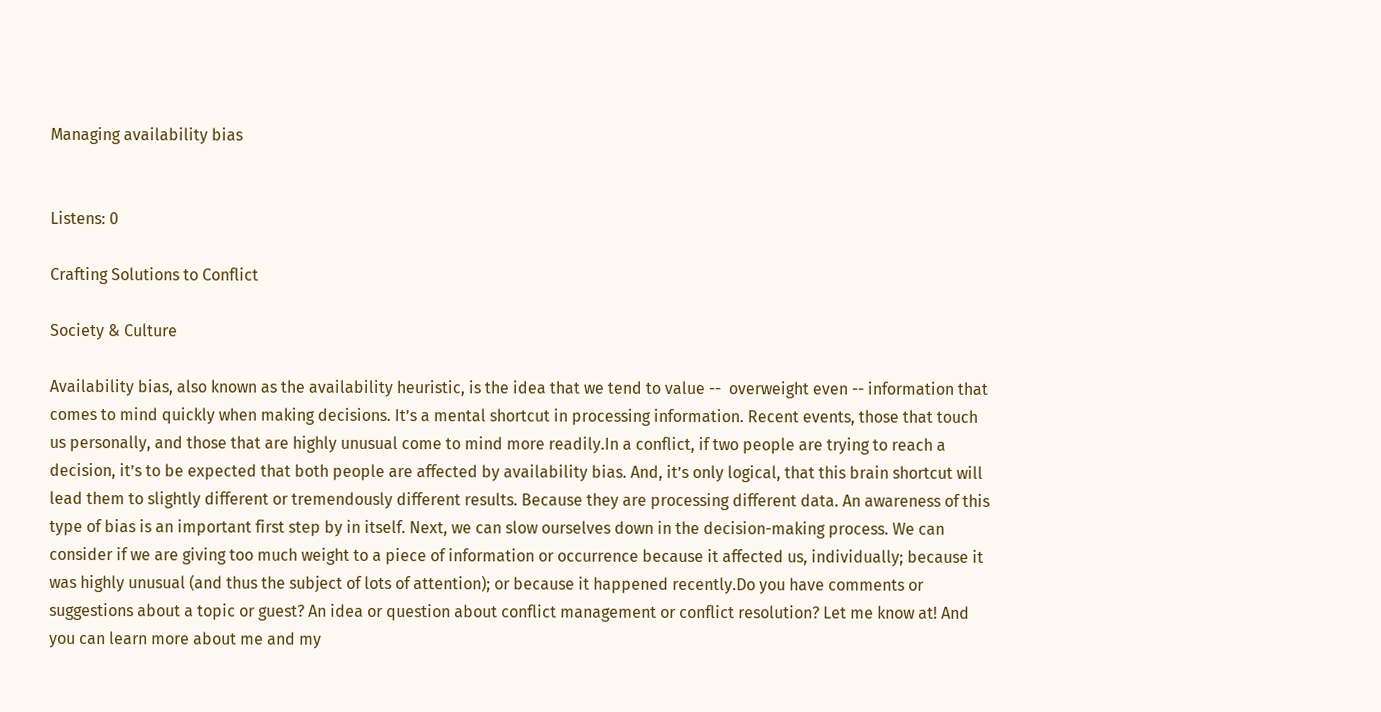Managing availability bias


Listens: 0

Crafting Solutions to Conflict

Society & Culture

Availability bias, also known as the availability heuristic, is the idea that we tend to value --  overweight even -- information that comes to mind quickly when making decisions. It’s a mental shortcut in processing information. Recent events, those that touch us personally, and those that are highly unusual come to mind more readily.In a conflict, if two people are trying to reach a decision, it’s to be expected that both people are affected by availability bias. And, it’s only logical, that this brain shortcut will lead them to slightly different or tremendously different results. Because they are processing different data. An awareness of this type of bias is an important first step by in itself. Next, we can slow ourselves down in the decision-making process. We can consider if we are giving too much weight to a piece of information or occurrence because it affected us, individually; because it was highly unusual (and thus the subject of lots of attention); or because it happened recently.Do you have comments or suggestions about a topic or guest? An idea or question about conflict management or conflict resolution? Let me know at! And you can learn more about me and my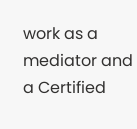work as a mediator and a Certified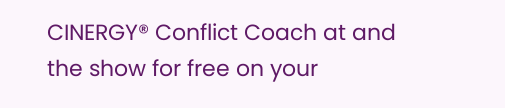CINERGY® Conflict Coach at and the show for free on your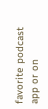favorite podcast app or on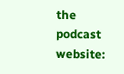the podcast website: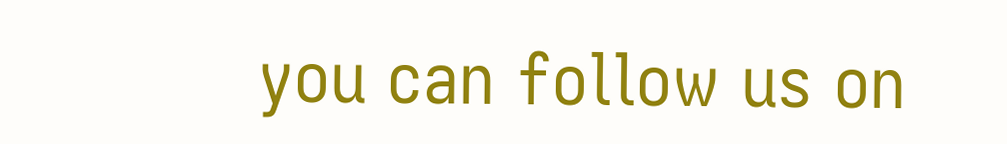you can follow us on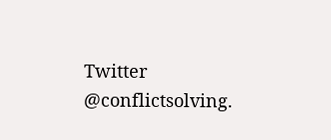Twitter @conflictsolving.